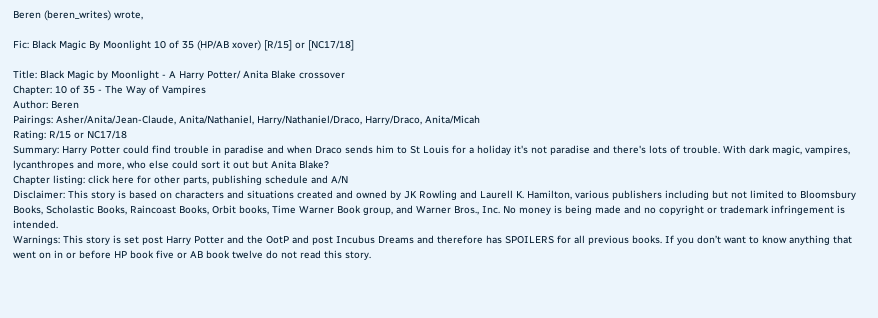Beren (beren_writes) wrote,

Fic: Black Magic By Moonlight 10 of 35 (HP/AB xover) [R/15] or [NC17/18]

Title: Black Magic by Moonlight - A Harry Potter/ Anita Blake crossover
Chapter: 10 of 35 - The Way of Vampires
Author: Beren
Pairings: Asher/Anita/Jean-Claude, Anita/Nathaniel, Harry/Nathaniel/Draco, Harry/Draco, Anita/Micah
Rating: R/15 or NC17/18
Summary: Harry Potter could find trouble in paradise and when Draco sends him to St Louis for a holiday it's not paradise and there's lots of trouble. With dark magic, vampires, lycanthropes and more, who else could sort it out but Anita Blake?
Chapter listing: click here for other parts, publishing schedule and A/N
Disclaimer: This story is based on characters and situations created and owned by JK Rowling and Laurell K. Hamilton, various publishers including but not limited to Bloomsbury Books, Scholastic Books, Raincoast Books, Orbit books, Time Warner Book group, and Warner Bros., Inc. No money is being made and no copyright or trademark infringement is intended.
Warnings: This story is set post Harry Potter and the OotP and post Incubus Dreams and therefore has SPOILERS for all previous books. If you don’t want to know anything that went on in or before HP book five or AB book twelve do not read this story.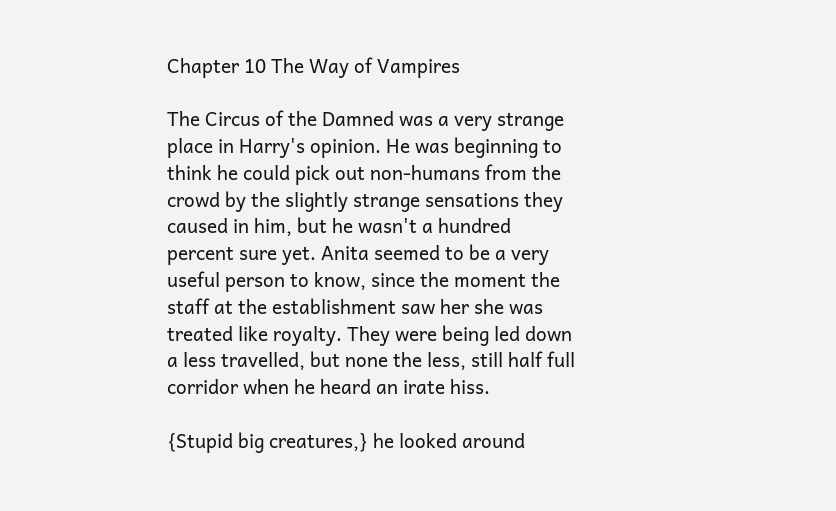Chapter 10 The Way of Vampires

The Circus of the Damned was a very strange place in Harry's opinion. He was beginning to think he could pick out non-humans from the crowd by the slightly strange sensations they caused in him, but he wasn't a hundred percent sure yet. Anita seemed to be a very useful person to know, since the moment the staff at the establishment saw her she was treated like royalty. They were being led down a less travelled, but none the less, still half full corridor when he heard an irate hiss.

{Stupid big creatures,} he looked around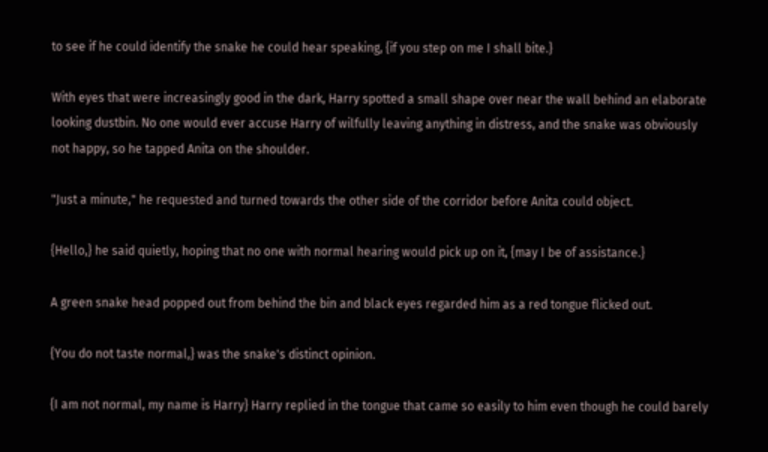to see if he could identify the snake he could hear speaking, {if you step on me I shall bite.}

With eyes that were increasingly good in the dark, Harry spotted a small shape over near the wall behind an elaborate looking dustbin. No one would ever accuse Harry of wilfully leaving anything in distress, and the snake was obviously not happy, so he tapped Anita on the shoulder.

"Just a minute," he requested and turned towards the other side of the corridor before Anita could object.

{Hello,} he said quietly, hoping that no one with normal hearing would pick up on it, {may I be of assistance.}

A green snake head popped out from behind the bin and black eyes regarded him as a red tongue flicked out.

{You do not taste normal,} was the snake's distinct opinion.

{I am not normal, my name is Harry} Harry replied in the tongue that came so easily to him even though he could barely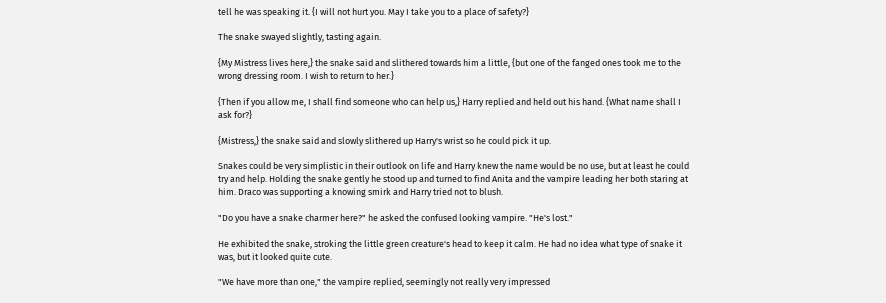tell he was speaking it. {I will not hurt you. May I take you to a place of safety?}

The snake swayed slightly, tasting again.

{My Mistress lives here,} the snake said and slithered towards him a little, {but one of the fanged ones took me to the wrong dressing room. I wish to return to her.}

{Then if you allow me, I shall find someone who can help us,} Harry replied and held out his hand. {What name shall I ask for?}

{Mistress,} the snake said and slowly slithered up Harry's wrist so he could pick it up.

Snakes could be very simplistic in their outlook on life and Harry knew the name would be no use, but at least he could try and help. Holding the snake gently he stood up and turned to find Anita and the vampire leading her both staring at him. Draco was supporting a knowing smirk and Harry tried not to blush.

"Do you have a snake charmer here?" he asked the confused looking vampire. "He's lost."

He exhibited the snake, stroking the little green creature's head to keep it calm. He had no idea what type of snake it was, but it looked quite cute.

"We have more than one," the vampire replied, seemingly not really very impressed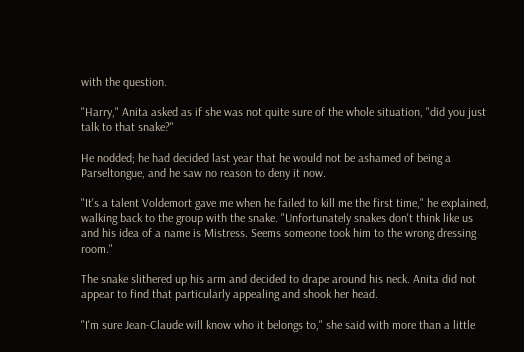with the question.

"Harry," Anita asked as if she was not quite sure of the whole situation, "did you just talk to that snake?"

He nodded; he had decided last year that he would not be ashamed of being a Parseltongue, and he saw no reason to deny it now.

"It's a talent Voldemort gave me when he failed to kill me the first time," he explained, walking back to the group with the snake. "Unfortunately snakes don't think like us and his idea of a name is Mistress. Seems someone took him to the wrong dressing room."

The snake slithered up his arm and decided to drape around his neck. Anita did not appear to find that particularly appealing and shook her head.

"I'm sure Jean-Claude will know who it belongs to," she said with more than a little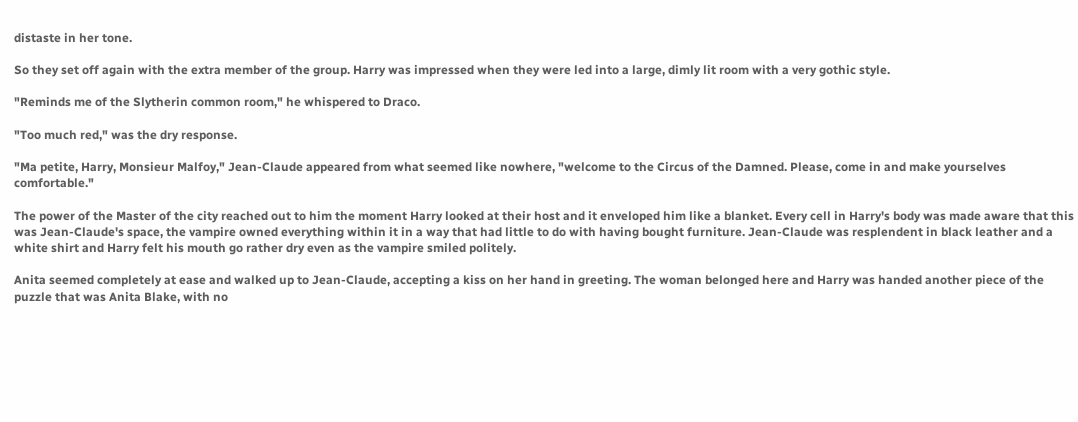distaste in her tone.

So they set off again with the extra member of the group. Harry was impressed when they were led into a large, dimly lit room with a very gothic style.

"Reminds me of the Slytherin common room," he whispered to Draco.

"Too much red," was the dry response.

"Ma petite, Harry, Monsieur Malfoy," Jean-Claude appeared from what seemed like nowhere, "welcome to the Circus of the Damned. Please, come in and make yourselves comfortable."

The power of the Master of the city reached out to him the moment Harry looked at their host and it enveloped him like a blanket. Every cell in Harry's body was made aware that this was Jean-Claude's space, the vampire owned everything within it in a way that had little to do with having bought furniture. Jean-Claude was resplendent in black leather and a white shirt and Harry felt his mouth go rather dry even as the vampire smiled politely.

Anita seemed completely at ease and walked up to Jean-Claude, accepting a kiss on her hand in greeting. The woman belonged here and Harry was handed another piece of the puzzle that was Anita Blake, with no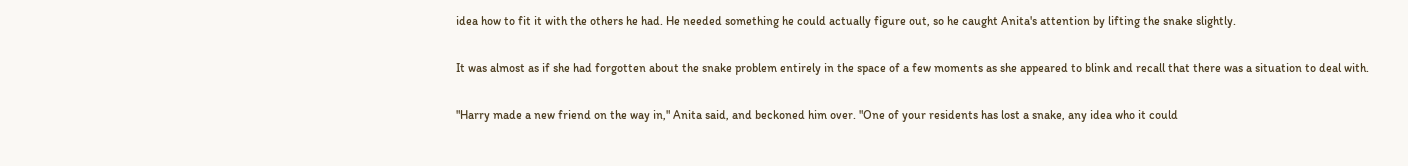idea how to fit it with the others he had. He needed something he could actually figure out, so he caught Anita's attention by lifting the snake slightly.

It was almost as if she had forgotten about the snake problem entirely in the space of a few moments as she appeared to blink and recall that there was a situation to deal with.

"Harry made a new friend on the way in," Anita said, and beckoned him over. "One of your residents has lost a snake, any idea who it could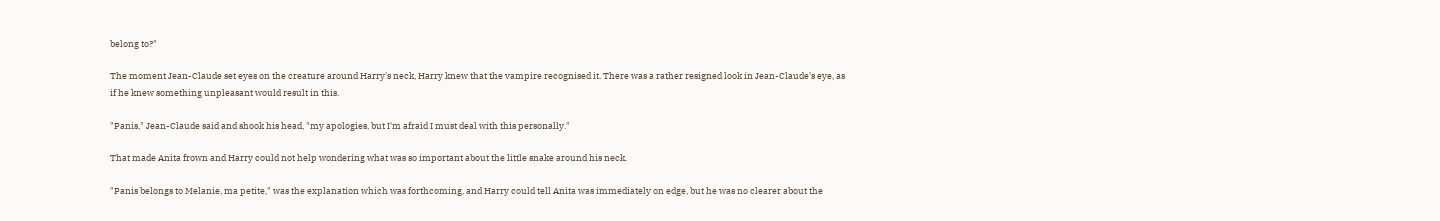belong to?"

The moment Jean-Claude set eyes on the creature around Harry's neck, Harry knew that the vampire recognised it. There was a rather resigned look in Jean-Claude's eye, as if he knew something unpleasant would result in this.

"Panis," Jean-Claude said and shook his head, "my apologies, but I'm afraid I must deal with this personally."

That made Anita frown and Harry could not help wondering what was so important about the little snake around his neck.

"Panis belongs to Melanie, ma petite," was the explanation which was forthcoming, and Harry could tell Anita was immediately on edge, but he was no clearer about the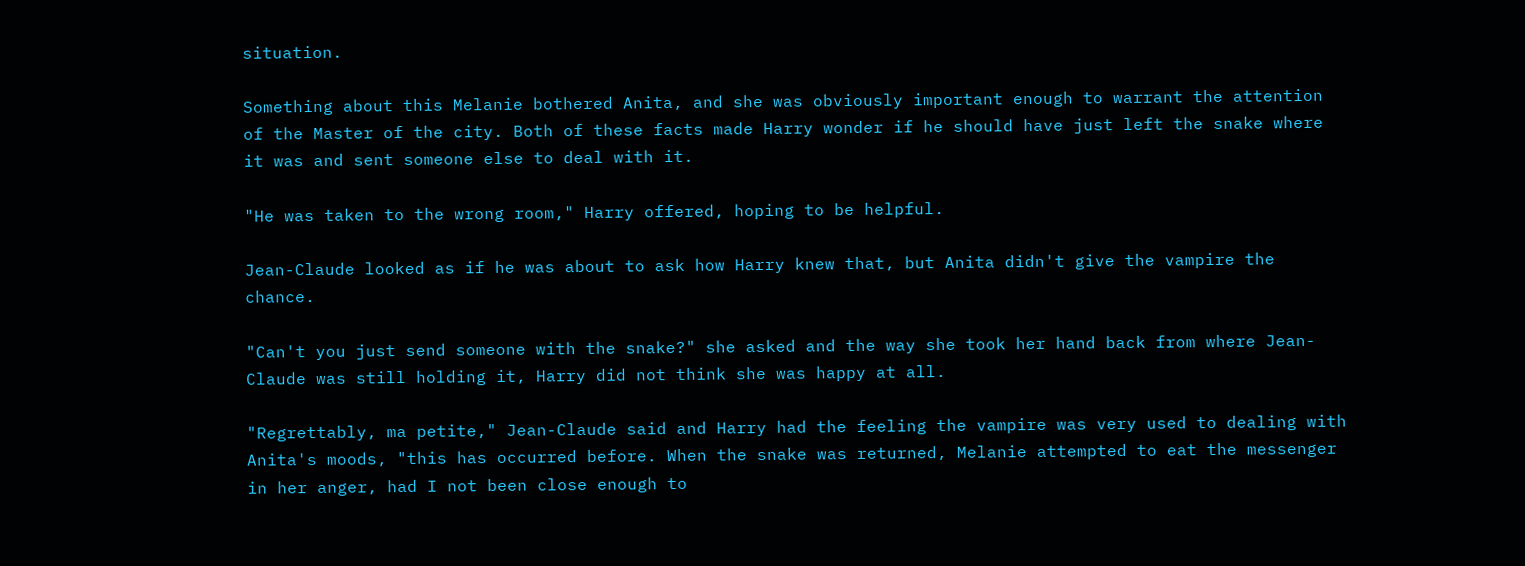situation.

Something about this Melanie bothered Anita, and she was obviously important enough to warrant the attention of the Master of the city. Both of these facts made Harry wonder if he should have just left the snake where it was and sent someone else to deal with it.

"He was taken to the wrong room," Harry offered, hoping to be helpful.

Jean-Claude looked as if he was about to ask how Harry knew that, but Anita didn't give the vampire the chance.

"Can't you just send someone with the snake?" she asked and the way she took her hand back from where Jean-Claude was still holding it, Harry did not think she was happy at all.

"Regrettably, ma petite," Jean-Claude said and Harry had the feeling the vampire was very used to dealing with Anita's moods, "this has occurred before. When the snake was returned, Melanie attempted to eat the messenger in her anger, had I not been close enough to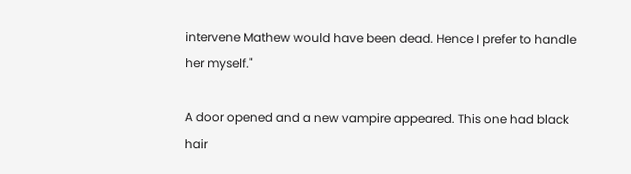intervene Mathew would have been dead. Hence I prefer to handle her myself."

A door opened and a new vampire appeared. This one had black hair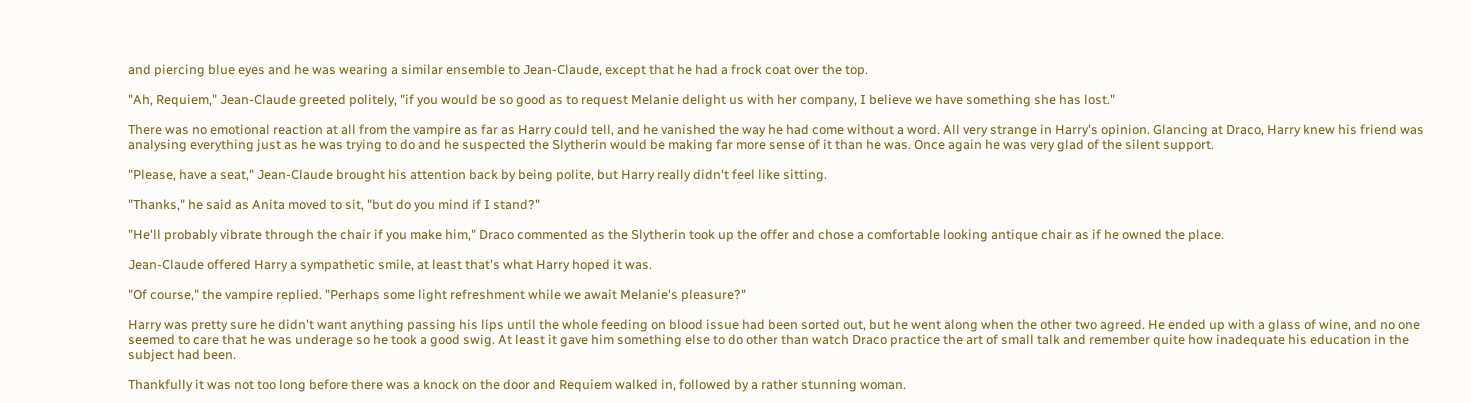and piercing blue eyes and he was wearing a similar ensemble to Jean-Claude, except that he had a frock coat over the top.

"Ah, Requiem," Jean-Claude greeted politely, "if you would be so good as to request Melanie delight us with her company, I believe we have something she has lost."

There was no emotional reaction at all from the vampire as far as Harry could tell, and he vanished the way he had come without a word. All very strange in Harry's opinion. Glancing at Draco, Harry knew his friend was analysing everything just as he was trying to do and he suspected the Slytherin would be making far more sense of it than he was. Once again he was very glad of the silent support.

"Please, have a seat," Jean-Claude brought his attention back by being polite, but Harry really didn't feel like sitting.

"Thanks," he said as Anita moved to sit, "but do you mind if I stand?"

"He'll probably vibrate through the chair if you make him," Draco commented as the Slytherin took up the offer and chose a comfortable looking antique chair as if he owned the place.

Jean-Claude offered Harry a sympathetic smile, at least that's what Harry hoped it was.

"Of course," the vampire replied. "Perhaps some light refreshment while we await Melanie's pleasure?"

Harry was pretty sure he didn't want anything passing his lips until the whole feeding on blood issue had been sorted out, but he went along when the other two agreed. He ended up with a glass of wine, and no one seemed to care that he was underage so he took a good swig. At least it gave him something else to do other than watch Draco practice the art of small talk and remember quite how inadequate his education in the subject had been.

Thankfully it was not too long before there was a knock on the door and Requiem walked in, followed by a rather stunning woman.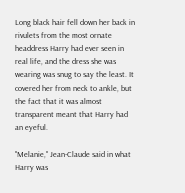Long black hair fell down her back in rivulets from the most ornate headdress Harry had ever seen in real life, and the dress she was wearing was snug to say the least. It covered her from neck to ankle, but the fact that it was almost transparent meant that Harry had an eyeful.

"Melanie," Jean-Claude said in what Harry was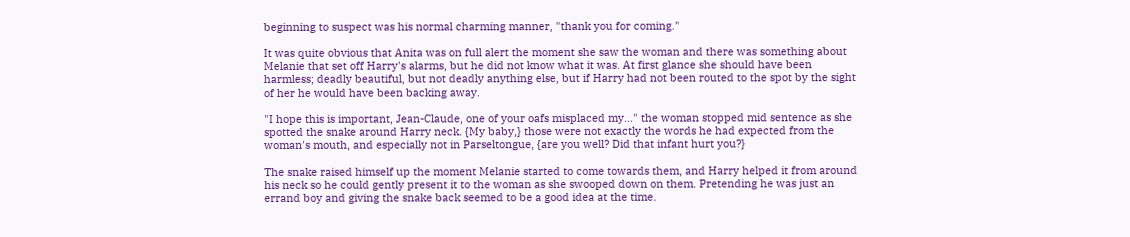beginning to suspect was his normal charming manner, "thank you for coming."

It was quite obvious that Anita was on full alert the moment she saw the woman and there was something about Melanie that set off Harry's alarms, but he did not know what it was. At first glance she should have been harmless; deadly beautiful, but not deadly anything else, but if Harry had not been routed to the spot by the sight of her he would have been backing away.

"I hope this is important, Jean-Claude, one of your oafs misplaced my..." the woman stopped mid sentence as she spotted the snake around Harry neck. {My baby,} those were not exactly the words he had expected from the woman's mouth, and especially not in Parseltongue, {are you well? Did that infant hurt you?}

The snake raised himself up the moment Melanie started to come towards them, and Harry helped it from around his neck so he could gently present it to the woman as she swooped down on them. Pretending he was just an errand boy and giving the snake back seemed to be a good idea at the time.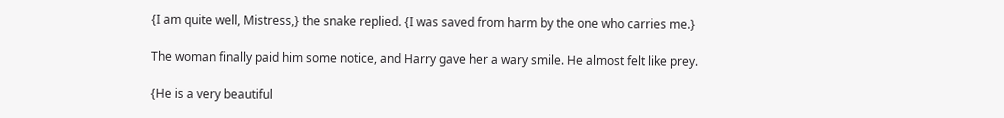{I am quite well, Mistress,} the snake replied. {I was saved from harm by the one who carries me.}

The woman finally paid him some notice, and Harry gave her a wary smile. He almost felt like prey.

{He is a very beautiful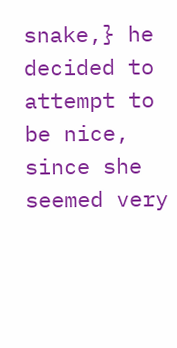snake,} he decided to attempt to be nice, since she seemed very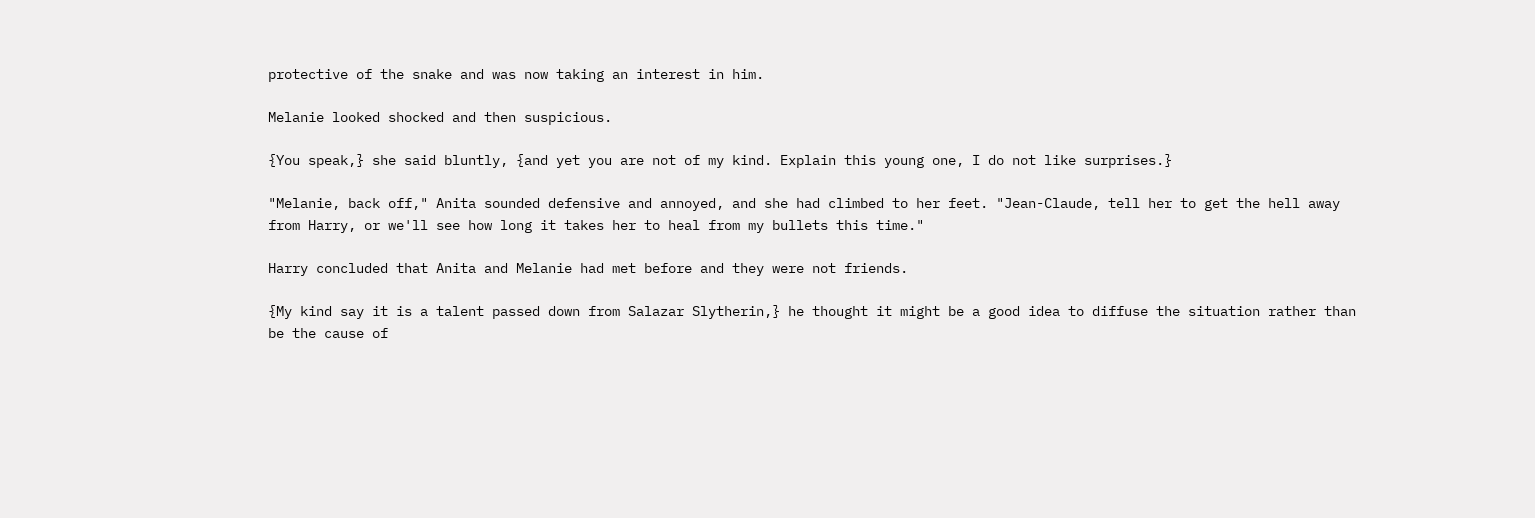protective of the snake and was now taking an interest in him.

Melanie looked shocked and then suspicious.

{You speak,} she said bluntly, {and yet you are not of my kind. Explain this young one, I do not like surprises.}

"Melanie, back off," Anita sounded defensive and annoyed, and she had climbed to her feet. "Jean-Claude, tell her to get the hell away from Harry, or we'll see how long it takes her to heal from my bullets this time."

Harry concluded that Anita and Melanie had met before and they were not friends.

{My kind say it is a talent passed down from Salazar Slytherin,} he thought it might be a good idea to diffuse the situation rather than be the cause of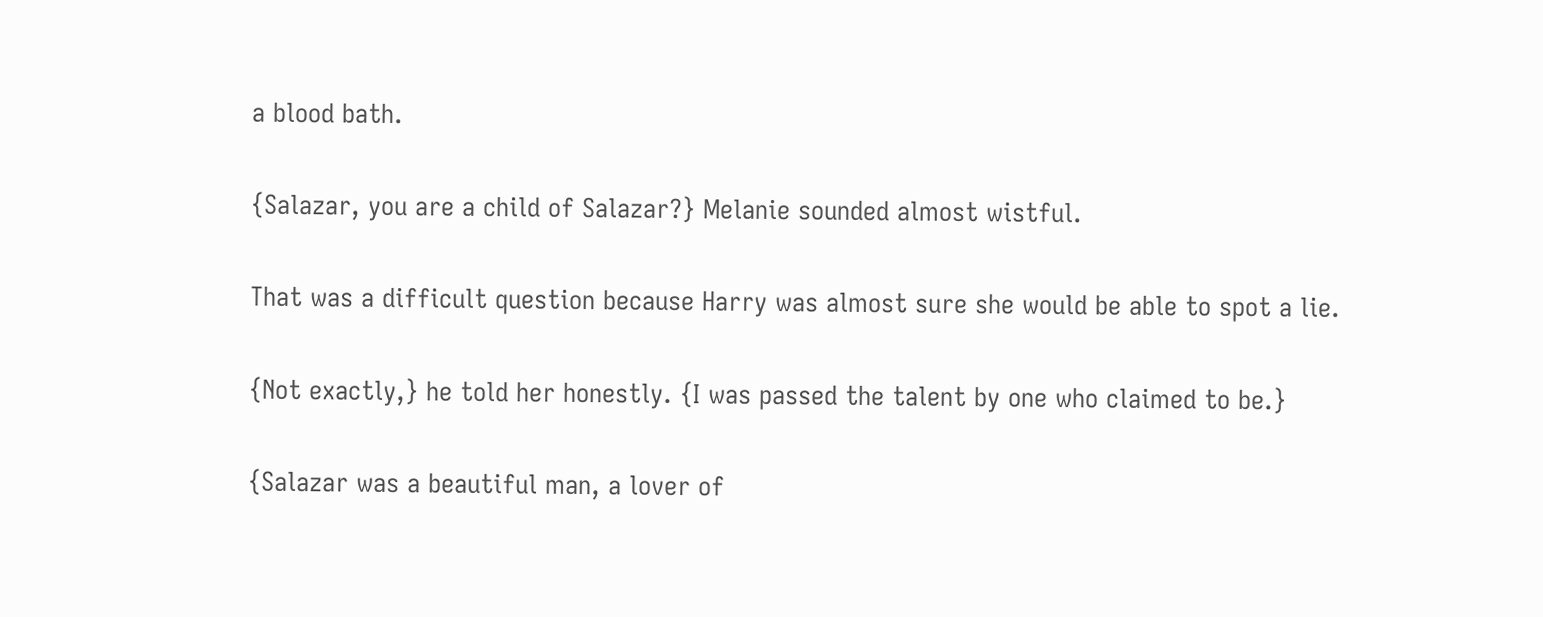a blood bath.

{Salazar, you are a child of Salazar?} Melanie sounded almost wistful.

That was a difficult question because Harry was almost sure she would be able to spot a lie.

{Not exactly,} he told her honestly. {I was passed the talent by one who claimed to be.}

{Salazar was a beautiful man, a lover of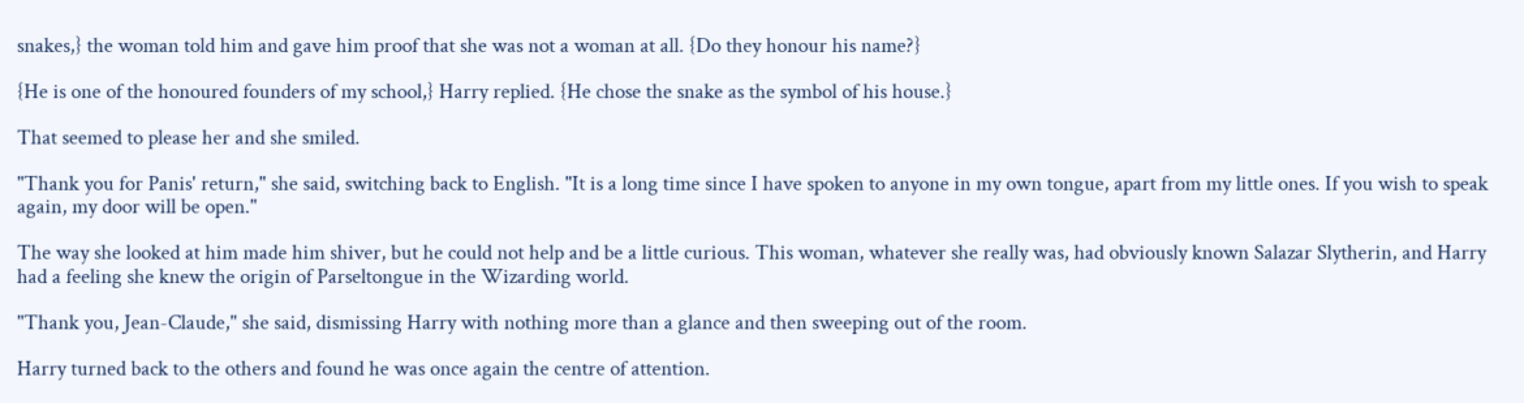snakes,} the woman told him and gave him proof that she was not a woman at all. {Do they honour his name?}

{He is one of the honoured founders of my school,} Harry replied. {He chose the snake as the symbol of his house.}

That seemed to please her and she smiled.

"Thank you for Panis' return," she said, switching back to English. "It is a long time since I have spoken to anyone in my own tongue, apart from my little ones. If you wish to speak again, my door will be open."

The way she looked at him made him shiver, but he could not help and be a little curious. This woman, whatever she really was, had obviously known Salazar Slytherin, and Harry had a feeling she knew the origin of Parseltongue in the Wizarding world.

"Thank you, Jean-Claude," she said, dismissing Harry with nothing more than a glance and then sweeping out of the room.

Harry turned back to the others and found he was once again the centre of attention.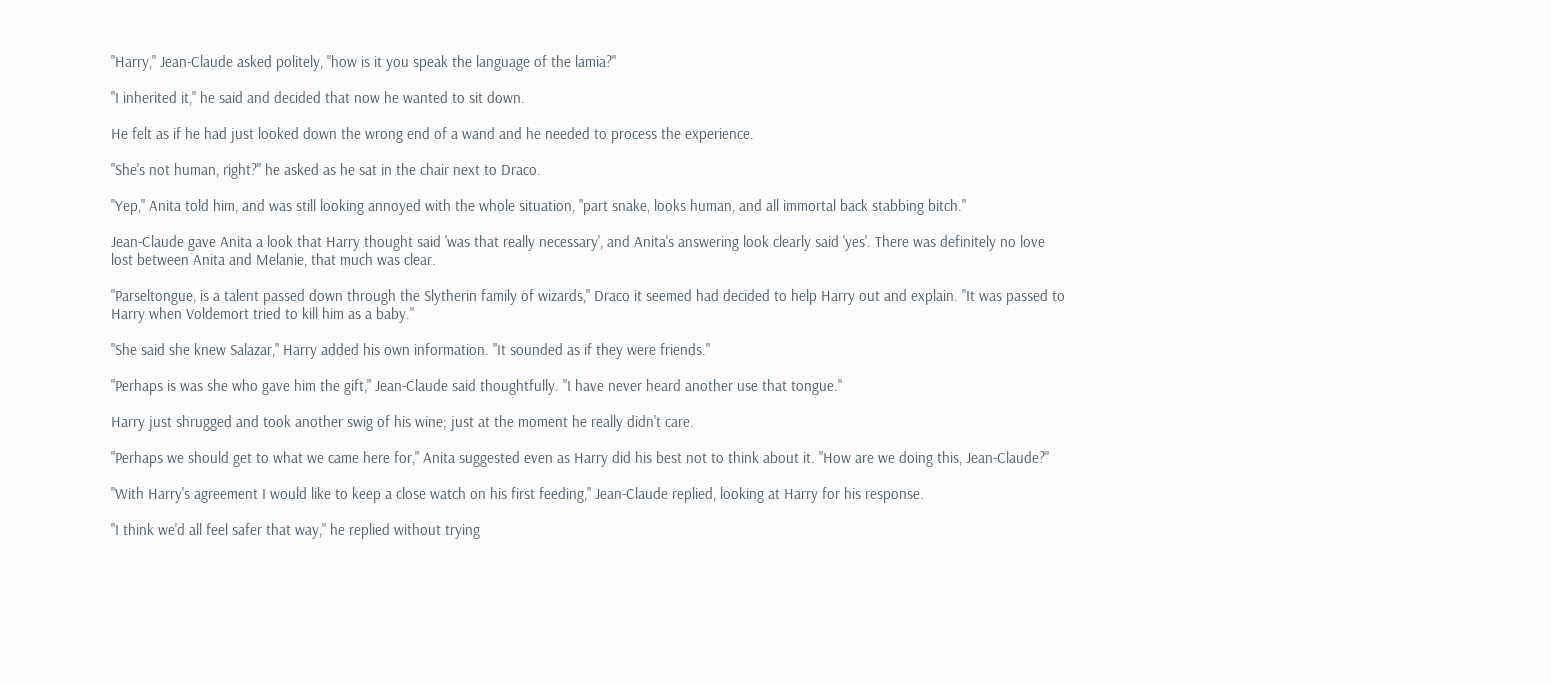"Harry," Jean-Claude asked politely, "how is it you speak the language of the lamia?"

"I inherited it," he said and decided that now he wanted to sit down.

He felt as if he had just looked down the wrong end of a wand and he needed to process the experience.

"She's not human, right?" he asked as he sat in the chair next to Draco.

"Yep," Anita told him, and was still looking annoyed with the whole situation, "part snake, looks human, and all immortal back stabbing bitch."

Jean-Claude gave Anita a look that Harry thought said 'was that really necessary', and Anita's answering look clearly said 'yes'. There was definitely no love lost between Anita and Melanie, that much was clear.

"Parseltongue, is a talent passed down through the Slytherin family of wizards," Draco it seemed had decided to help Harry out and explain. "It was passed to Harry when Voldemort tried to kill him as a baby."

"She said she knew Salazar," Harry added his own information. "It sounded as if they were friends."

"Perhaps is was she who gave him the gift," Jean-Claude said thoughtfully. "I have never heard another use that tongue."

Harry just shrugged and took another swig of his wine; just at the moment he really didn't care.

"Perhaps we should get to what we came here for," Anita suggested even as Harry did his best not to think about it. "How are we doing this, Jean-Claude?"

"With Harry's agreement I would like to keep a close watch on his first feeding," Jean-Claude replied, looking at Harry for his response.

"I think we'd all feel safer that way," he replied without trying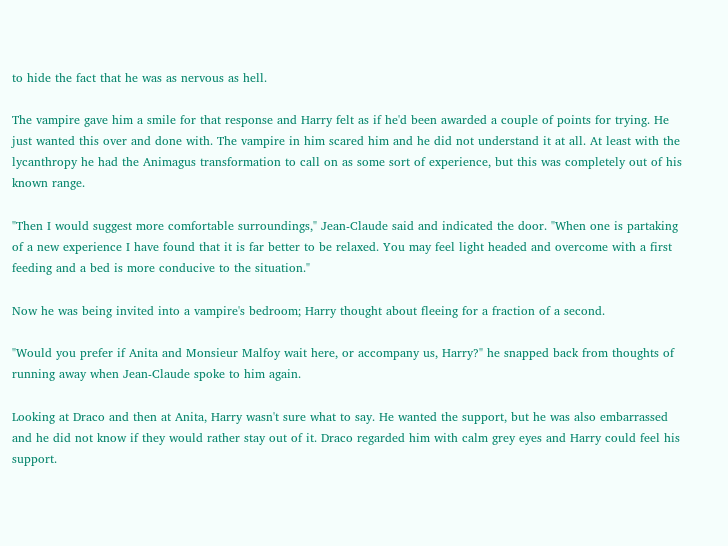to hide the fact that he was as nervous as hell.

The vampire gave him a smile for that response and Harry felt as if he'd been awarded a couple of points for trying. He just wanted this over and done with. The vampire in him scared him and he did not understand it at all. At least with the lycanthropy he had the Animagus transformation to call on as some sort of experience, but this was completely out of his known range.

"Then I would suggest more comfortable surroundings," Jean-Claude said and indicated the door. "When one is partaking of a new experience I have found that it is far better to be relaxed. You may feel light headed and overcome with a first feeding and a bed is more conducive to the situation."

Now he was being invited into a vampire's bedroom; Harry thought about fleeing for a fraction of a second.

"Would you prefer if Anita and Monsieur Malfoy wait here, or accompany us, Harry?" he snapped back from thoughts of running away when Jean-Claude spoke to him again.

Looking at Draco and then at Anita, Harry wasn't sure what to say. He wanted the support, but he was also embarrassed and he did not know if they would rather stay out of it. Draco regarded him with calm grey eyes and Harry could feel his support.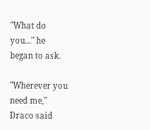"What do you..." he began to ask.

"Wherever you need me," Draco said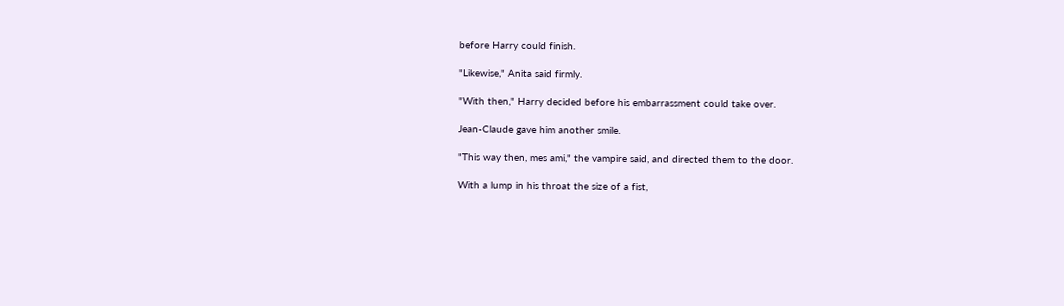before Harry could finish.

"Likewise," Anita said firmly.

"With then," Harry decided before his embarrassment could take over.

Jean-Claude gave him another smile.

"This way then, mes ami," the vampire said, and directed them to the door.

With a lump in his throat the size of a fist,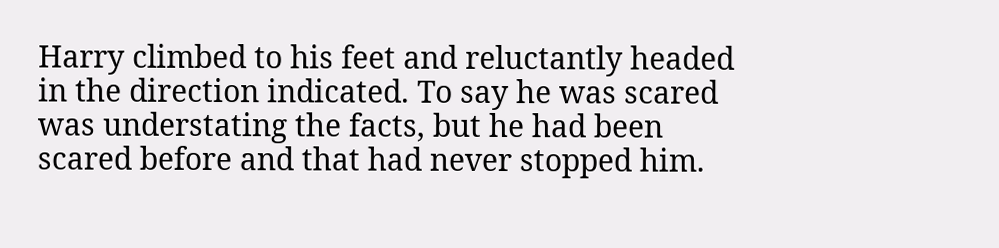Harry climbed to his feet and reluctantly headed in the direction indicated. To say he was scared was understating the facts, but he had been scared before and that had never stopped him.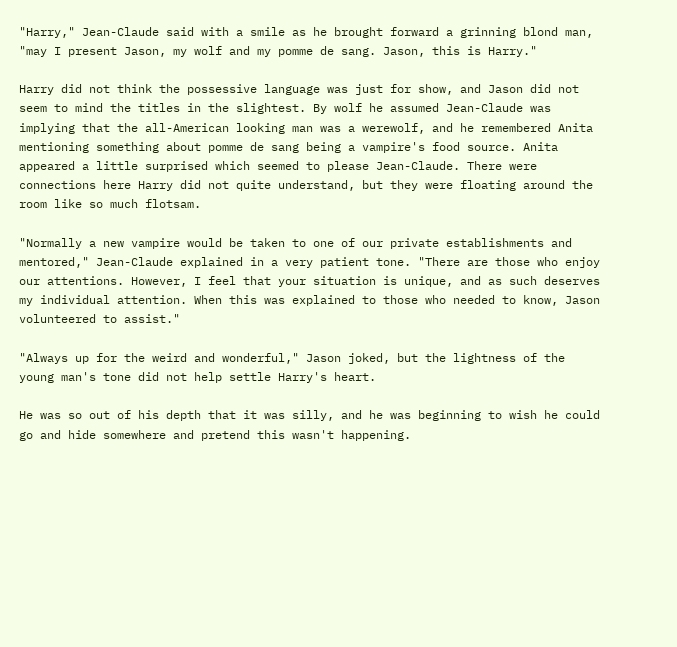"Harry," Jean-Claude said with a smile as he brought forward a grinning blond man, "may I present Jason, my wolf and my pomme de sang. Jason, this is Harry."

Harry did not think the possessive language was just for show, and Jason did not seem to mind the titles in the slightest. By wolf he assumed Jean-Claude was implying that the all-American looking man was a werewolf, and he remembered Anita mentioning something about pomme de sang being a vampire's food source. Anita appeared a little surprised which seemed to please Jean-Claude. There were connections here Harry did not quite understand, but they were floating around the room like so much flotsam.

"Normally a new vampire would be taken to one of our private establishments and mentored," Jean-Claude explained in a very patient tone. "There are those who enjoy our attentions. However, I feel that your situation is unique, and as such deserves my individual attention. When this was explained to those who needed to know, Jason volunteered to assist."

"Always up for the weird and wonderful," Jason joked, but the lightness of the young man's tone did not help settle Harry's heart.

He was so out of his depth that it was silly, and he was beginning to wish he could go and hide somewhere and pretend this wasn't happening.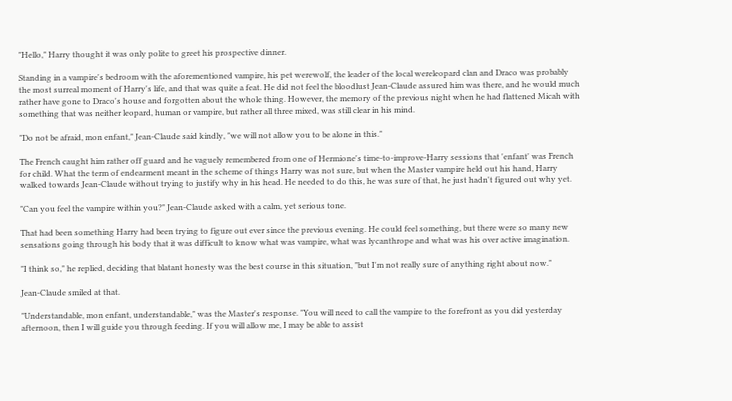"Hello," Harry thought it was only polite to greet his prospective dinner.

Standing in a vampire's bedroom with the aforementioned vampire, his pet werewolf, the leader of the local wereleopard clan and Draco was probably the most surreal moment of Harry's life, and that was quite a feat. He did not feel the bloodlust Jean-Claude assured him was there, and he would much rather have gone to Draco's house and forgotten about the whole thing. However, the memory of the previous night when he had flattened Micah with something that was neither leopard, human or vampire, but rather all three mixed, was still clear in his mind.

"Do not be afraid, mon enfant," Jean-Claude said kindly, "we will not allow you to be alone in this."

The French caught him rather off guard and he vaguely remembered from one of Hermione's time-to-improve-Harry sessions that 'enfant' was French for child. What the term of endearment meant in the scheme of things Harry was not sure, but when the Master vampire held out his hand, Harry walked towards Jean-Claude without trying to justify why in his head. He needed to do this, he was sure of that, he just hadn't figured out why yet.

"Can you feel the vampire within you?" Jean-Claude asked with a calm, yet serious tone.

That had been something Harry had been trying to figure out ever since the previous evening. He could feel something, but there were so many new sensations going through his body that it was difficult to know what was vampire, what was lycanthrope and what was his over active imagination.

"I think so," he replied, deciding that blatant honesty was the best course in this situation, "but I'm not really sure of anything right about now."

Jean-Claude smiled at that.

"Understandable, mon enfant, understandable," was the Master's response. "You will need to call the vampire to the forefront as you did yesterday afternoon, then I will guide you through feeding. If you will allow me, I may be able to assist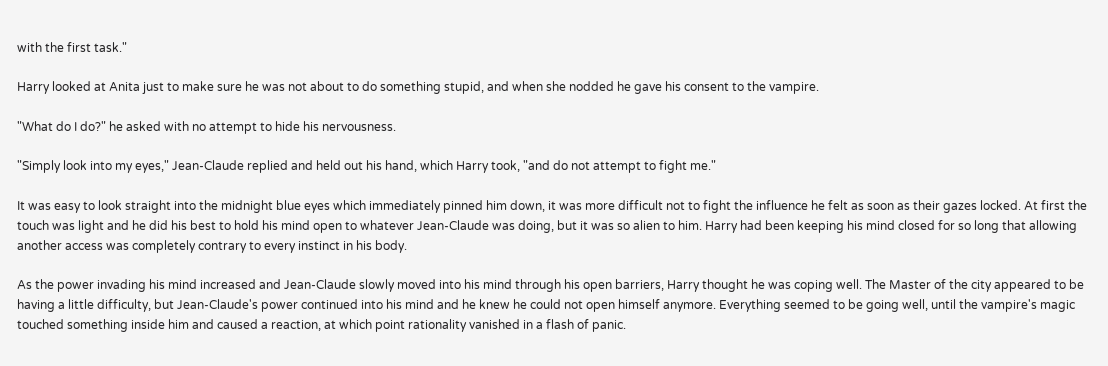with the first task."

Harry looked at Anita just to make sure he was not about to do something stupid, and when she nodded he gave his consent to the vampire.

"What do I do?" he asked with no attempt to hide his nervousness.

"Simply look into my eyes," Jean-Claude replied and held out his hand, which Harry took, "and do not attempt to fight me."

It was easy to look straight into the midnight blue eyes which immediately pinned him down, it was more difficult not to fight the influence he felt as soon as their gazes locked. At first the touch was light and he did his best to hold his mind open to whatever Jean-Claude was doing, but it was so alien to him. Harry had been keeping his mind closed for so long that allowing another access was completely contrary to every instinct in his body.

As the power invading his mind increased and Jean-Claude slowly moved into his mind through his open barriers, Harry thought he was coping well. The Master of the city appeared to be having a little difficulty, but Jean-Claude's power continued into his mind and he knew he could not open himself anymore. Everything seemed to be going well, until the vampire's magic touched something inside him and caused a reaction, at which point rationality vanished in a flash of panic.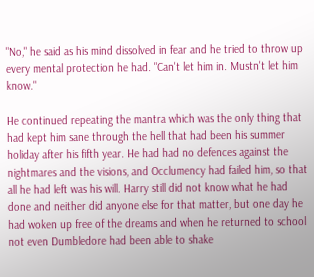"No," he said as his mind dissolved in fear and he tried to throw up every mental protection he had. "Can't let him in. Mustn't let him know."

He continued repeating the mantra which was the only thing that had kept him sane through the hell that had been his summer holiday after his fifth year. He had had no defences against the nightmares and the visions, and Occlumency had failed him, so that all he had left was his will. Harry still did not know what he had done and neither did anyone else for that matter, but one day he had woken up free of the dreams and when he returned to school not even Dumbledore had been able to shake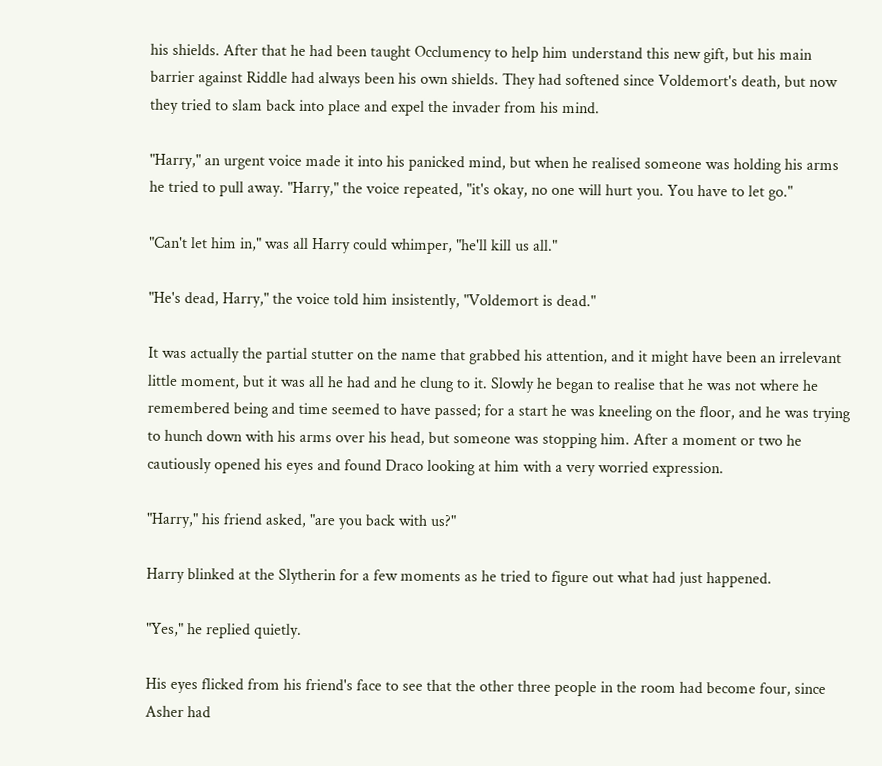his shields. After that he had been taught Occlumency to help him understand this new gift, but his main barrier against Riddle had always been his own shields. They had softened since Voldemort's death, but now they tried to slam back into place and expel the invader from his mind.

"Harry," an urgent voice made it into his panicked mind, but when he realised someone was holding his arms he tried to pull away. "Harry," the voice repeated, "it's okay, no one will hurt you. You have to let go."

"Can't let him in," was all Harry could whimper, "he'll kill us all."

"He's dead, Harry," the voice told him insistently, "Voldemort is dead."

It was actually the partial stutter on the name that grabbed his attention, and it might have been an irrelevant little moment, but it was all he had and he clung to it. Slowly he began to realise that he was not where he remembered being and time seemed to have passed; for a start he was kneeling on the floor, and he was trying to hunch down with his arms over his head, but someone was stopping him. After a moment or two he cautiously opened his eyes and found Draco looking at him with a very worried expression.

"Harry," his friend asked, "are you back with us?"

Harry blinked at the Slytherin for a few moments as he tried to figure out what had just happened.

"Yes," he replied quietly.

His eyes flicked from his friend's face to see that the other three people in the room had become four, since Asher had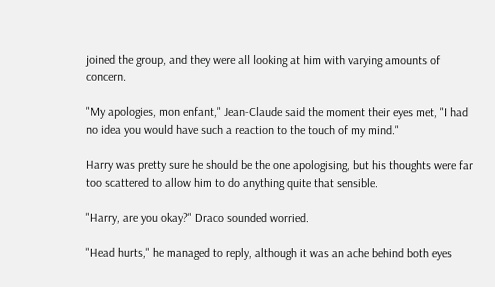joined the group, and they were all looking at him with varying amounts of concern.

"My apologies, mon enfant," Jean-Claude said the moment their eyes met, "I had no idea you would have such a reaction to the touch of my mind."

Harry was pretty sure he should be the one apologising, but his thoughts were far too scattered to allow him to do anything quite that sensible.

"Harry, are you okay?" Draco sounded worried.

"Head hurts," he managed to reply, although it was an ache behind both eyes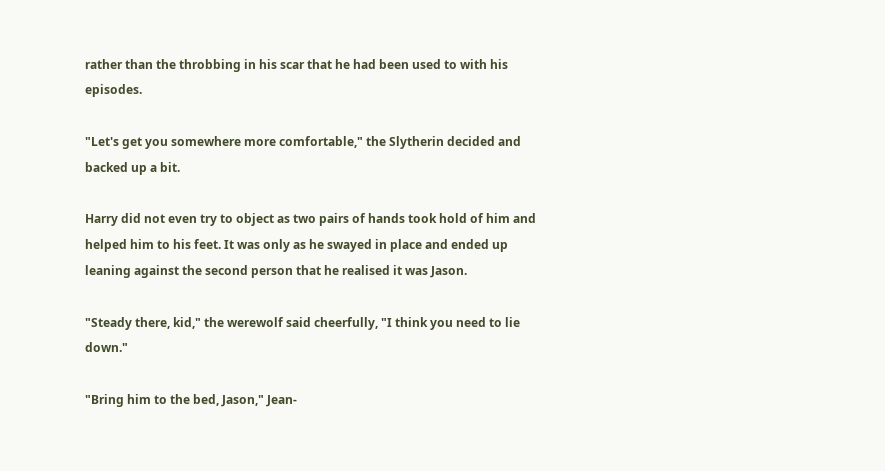rather than the throbbing in his scar that he had been used to with his episodes.

"Let's get you somewhere more comfortable," the Slytherin decided and backed up a bit.

Harry did not even try to object as two pairs of hands took hold of him and helped him to his feet. It was only as he swayed in place and ended up leaning against the second person that he realised it was Jason.

"Steady there, kid," the werewolf said cheerfully, "I think you need to lie down."

"Bring him to the bed, Jason," Jean-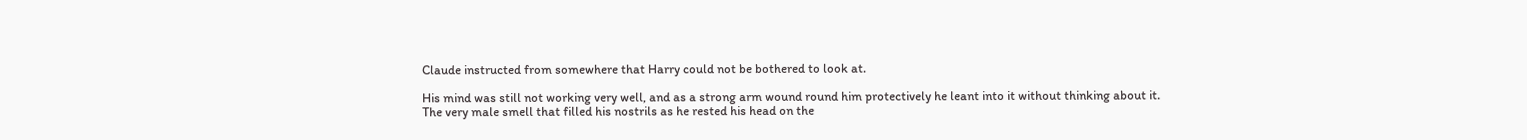Claude instructed from somewhere that Harry could not be bothered to look at.

His mind was still not working very well, and as a strong arm wound round him protectively he leant into it without thinking about it. The very male smell that filled his nostrils as he rested his head on the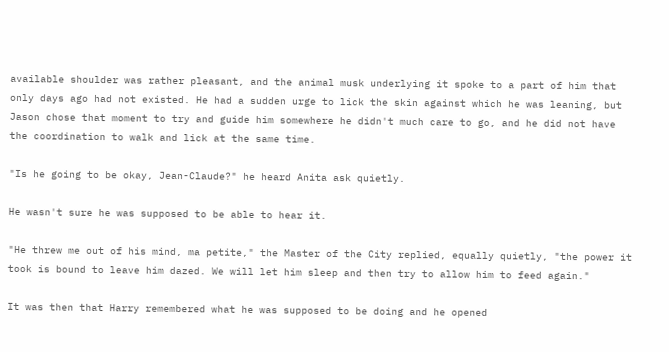available shoulder was rather pleasant, and the animal musk underlying it spoke to a part of him that only days ago had not existed. He had a sudden urge to lick the skin against which he was leaning, but Jason chose that moment to try and guide him somewhere he didn't much care to go, and he did not have the coordination to walk and lick at the same time.

"Is he going to be okay, Jean-Claude?" he heard Anita ask quietly.

He wasn't sure he was supposed to be able to hear it.

"He threw me out of his mind, ma petite," the Master of the City replied, equally quietly, "the power it took is bound to leave him dazed. We will let him sleep and then try to allow him to feed again."

It was then that Harry remembered what he was supposed to be doing and he opened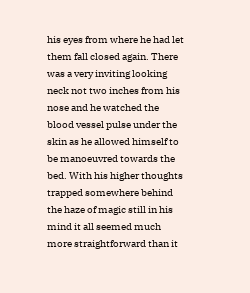his eyes from where he had let them fall closed again. There was a very inviting looking neck not two inches from his nose and he watched the blood vessel pulse under the skin as he allowed himself to be manoeuvred towards the bed. With his higher thoughts trapped somewhere behind the haze of magic still in his mind it all seemed much more straightforward than it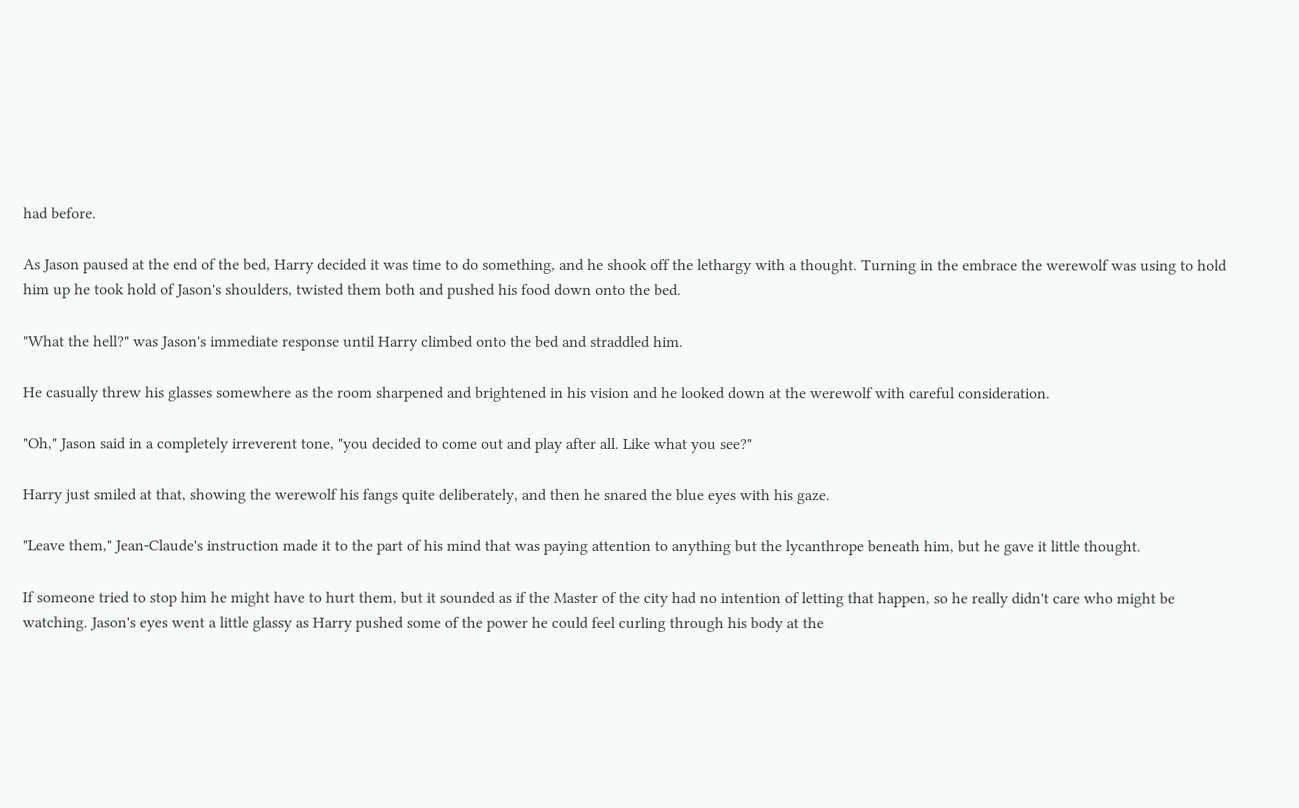had before.

As Jason paused at the end of the bed, Harry decided it was time to do something, and he shook off the lethargy with a thought. Turning in the embrace the werewolf was using to hold him up he took hold of Jason's shoulders, twisted them both and pushed his food down onto the bed.

"What the hell?" was Jason's immediate response until Harry climbed onto the bed and straddled him.

He casually threw his glasses somewhere as the room sharpened and brightened in his vision and he looked down at the werewolf with careful consideration.

"Oh," Jason said in a completely irreverent tone, "you decided to come out and play after all. Like what you see?"

Harry just smiled at that, showing the werewolf his fangs quite deliberately, and then he snared the blue eyes with his gaze.

"Leave them," Jean-Claude's instruction made it to the part of his mind that was paying attention to anything but the lycanthrope beneath him, but he gave it little thought.

If someone tried to stop him he might have to hurt them, but it sounded as if the Master of the city had no intention of letting that happen, so he really didn't care who might be watching. Jason's eyes went a little glassy as Harry pushed some of the power he could feel curling through his body at the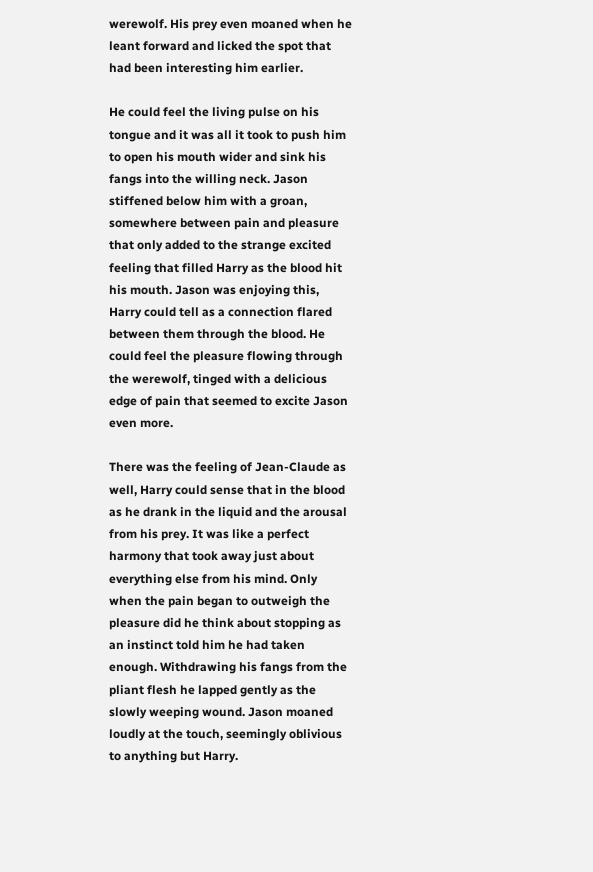werewolf. His prey even moaned when he leant forward and licked the spot that had been interesting him earlier.

He could feel the living pulse on his tongue and it was all it took to push him to open his mouth wider and sink his fangs into the willing neck. Jason stiffened below him with a groan, somewhere between pain and pleasure that only added to the strange excited feeling that filled Harry as the blood hit his mouth. Jason was enjoying this, Harry could tell as a connection flared between them through the blood. He could feel the pleasure flowing through the werewolf, tinged with a delicious edge of pain that seemed to excite Jason even more.

There was the feeling of Jean-Claude as well, Harry could sense that in the blood as he drank in the liquid and the arousal from his prey. It was like a perfect harmony that took away just about everything else from his mind. Only when the pain began to outweigh the pleasure did he think about stopping as an instinct told him he had taken enough. Withdrawing his fangs from the pliant flesh he lapped gently as the slowly weeping wound. Jason moaned loudly at the touch, seemingly oblivious to anything but Harry.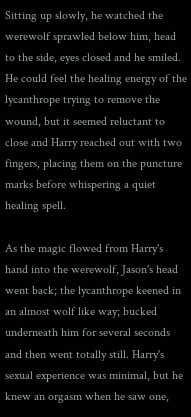Sitting up slowly, he watched the werewolf sprawled below him, head to the side, eyes closed and he smiled. He could feel the healing energy of the lycanthrope trying to remove the wound, but it seemed reluctant to close and Harry reached out with two fingers, placing them on the puncture marks before whispering a quiet healing spell.

As the magic flowed from Harry's hand into the werewolf, Jason's head went back; the lycanthrope keened in an almost wolf like way; bucked underneath him for several seconds and then went totally still. Harry's sexual experience was minimal, but he knew an orgasm when he saw one,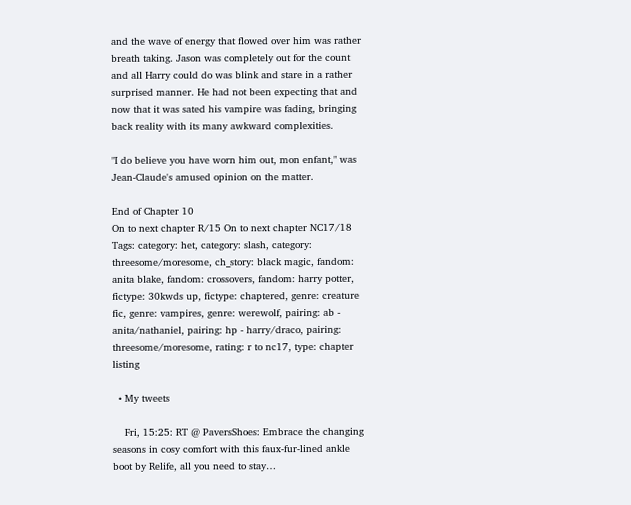and the wave of energy that flowed over him was rather breath taking. Jason was completely out for the count and all Harry could do was blink and stare in a rather surprised manner. He had not been expecting that and now that it was sated his vampire was fading, bringing back reality with its many awkward complexities.

"I do believe you have worn him out, mon enfant," was Jean-Claude's amused opinion on the matter.

End of Chapter 10
On to next chapter R/15 On to next chapter NC17/18
Tags: category: het, category: slash, category: threesome/moresome, ch_story: black magic, fandom: anita blake, fandom: crossovers, fandom: harry potter, fictype: 30kwds up, fictype: chaptered, genre: creature fic, genre: vampires, genre: werewolf, pairing: ab - anita/nathaniel, pairing: hp - harry/draco, pairing: threesome/moresome, rating: r to nc17, type: chapter listing

  • My tweets

    Fri, 15:25: RT @ PaversShoes: Embrace the changing seasons in cosy comfort with this faux-fur-lined ankle boot by Relife, all you need to stay…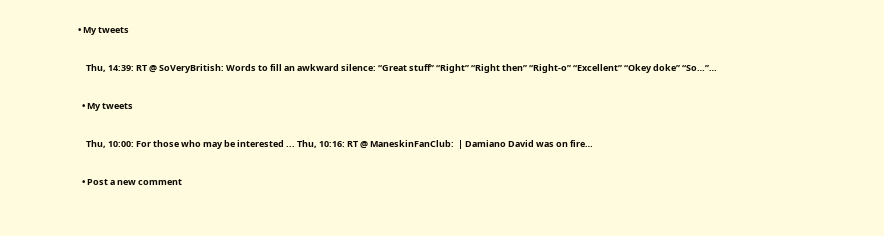• My tweets

    Thu, 14:39: RT @ SoVeryBritish: Words to fill an awkward silence: “Great stuff” “Right” “Right then” “Right-o” “Excellent” “Okey doke” “So…”…

  • My tweets

    Thu, 10:00: For those who may be interested ... Thu, 10:16: RT @ ManeskinFanClub:  | Damiano David was on fire…

  • Post a new comment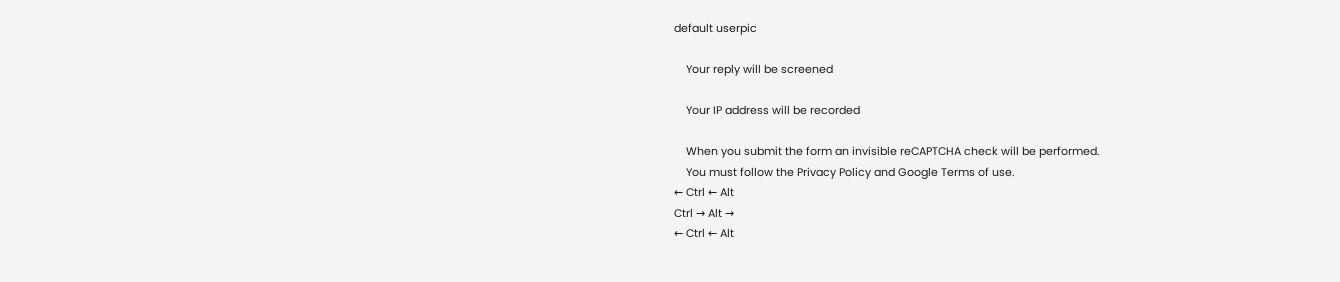default userpic

    Your reply will be screened

    Your IP address will be recorded

    When you submit the form an invisible reCAPTCHA check will be performed.
    You must follow the Privacy Policy and Google Terms of use.
← Ctrl ← Alt
Ctrl → Alt →
← Ctrl ← Alt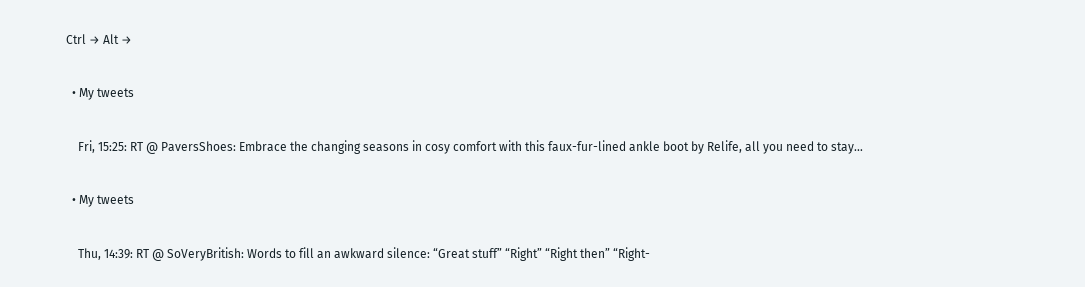Ctrl → Alt →

  • My tweets

    Fri, 15:25: RT @ PaversShoes: Embrace the changing seasons in cosy comfort with this faux-fur-lined ankle boot by Relife, all you need to stay…

  • My tweets

    Thu, 14:39: RT @ SoVeryBritish: Words to fill an awkward silence: “Great stuff” “Right” “Right then” “Right-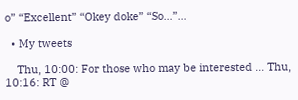o” “Excellent” “Okey doke” “So…”…

  • My tweets

    Thu, 10:00: For those who may be interested ... Thu, 10:16: RT @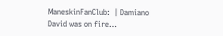ManeskinFanClub:  | Damiano David was on fire…